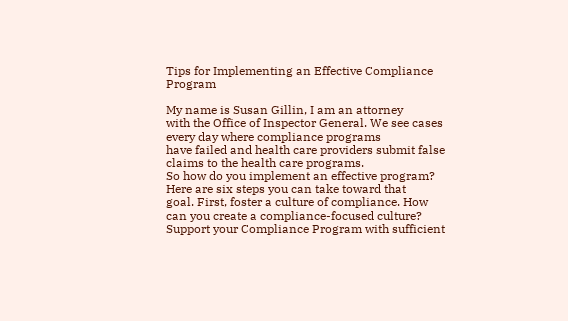Tips for Implementing an Effective Compliance Program

My name is Susan Gillin, I am an attorney
with the Office of Inspector General. We see cases every day where compliance programs
have failed and health care providers submit false claims to the health care programs.
So how do you implement an effective program? Here are six steps you can take toward that
goal. First, foster a culture of compliance. How
can you create a compliance-focused culture? Support your Compliance Program with sufficient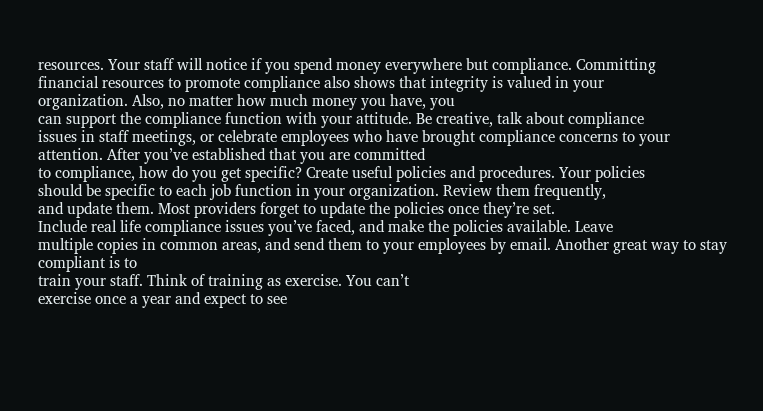resources. Your staff will notice if you spend money everywhere but compliance. Committing
financial resources to promote compliance also shows that integrity is valued in your
organization. Also, no matter how much money you have, you
can support the compliance function with your attitude. Be creative, talk about compliance
issues in staff meetings, or celebrate employees who have brought compliance concerns to your
attention. After you’ve established that you are committed
to compliance, how do you get specific? Create useful policies and procedures. Your policies
should be specific to each job function in your organization. Review them frequently,
and update them. Most providers forget to update the policies once they’re set.
Include real life compliance issues you’ve faced, and make the policies available. Leave
multiple copies in common areas, and send them to your employees by email. Another great way to stay compliant is to
train your staff. Think of training as exercise. You can’t
exercise once a year and expect to see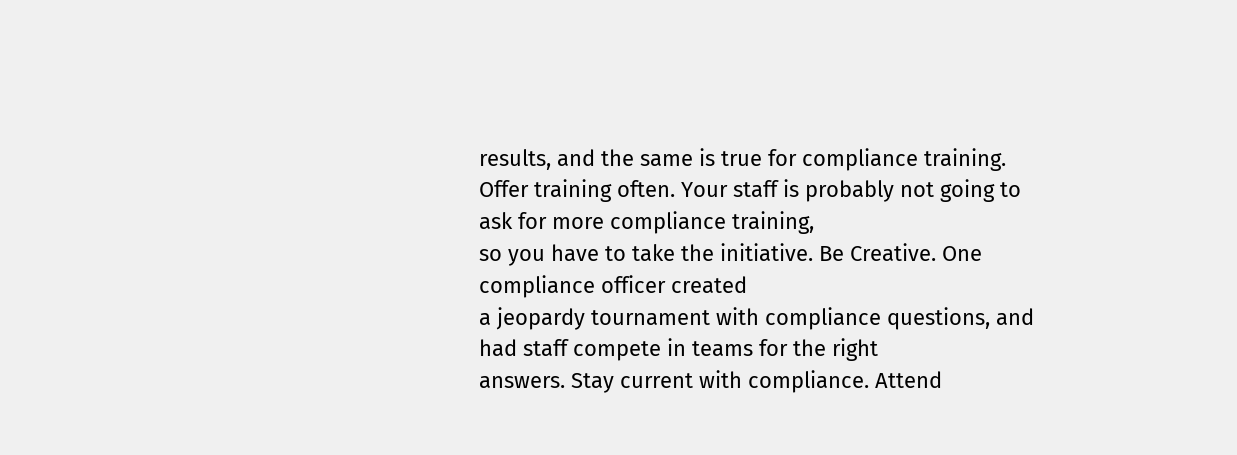results, and the same is true for compliance training.
Offer training often. Your staff is probably not going to ask for more compliance training,
so you have to take the initiative. Be Creative. One compliance officer created
a jeopardy tournament with compliance questions, and had staff compete in teams for the right
answers. Stay current with compliance. Attend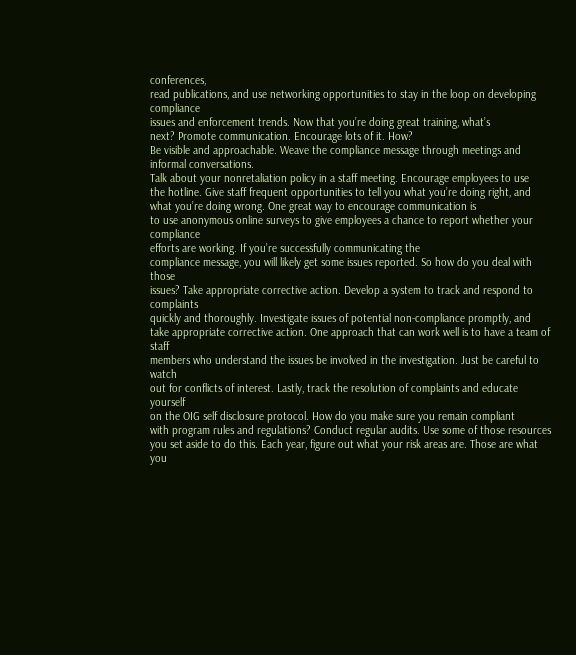conferences,
read publications, and use networking opportunities to stay in the loop on developing compliance
issues and enforcement trends. Now that you’re doing great training, what’s
next? Promote communication. Encourage lots of it. How?
Be visible and approachable. Weave the compliance message through meetings and informal conversations.
Talk about your nonretaliation policy in a staff meeting. Encourage employees to use
the hotline. Give staff frequent opportunities to tell you what you’re doing right, and
what you’re doing wrong. One great way to encourage communication is
to use anonymous online surveys to give employees a chance to report whether your compliance
efforts are working. If you’re successfully communicating the
compliance message, you will likely get some issues reported. So how do you deal with those
issues? Take appropriate corrective action. Develop a system to track and respond to complaints
quickly and thoroughly. Investigate issues of potential non-compliance promptly, and
take appropriate corrective action. One approach that can work well is to have a team of staff
members who understand the issues be involved in the investigation. Just be careful to watch
out for conflicts of interest. Lastly, track the resolution of complaints and educate yourself
on the OIG self disclosure protocol. How do you make sure you remain compliant
with program rules and regulations? Conduct regular audits. Use some of those resources
you set aside to do this. Each year, figure out what your risk areas are. Those are what
you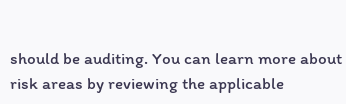should be auditing. You can learn more about risk areas by reviewing the applicable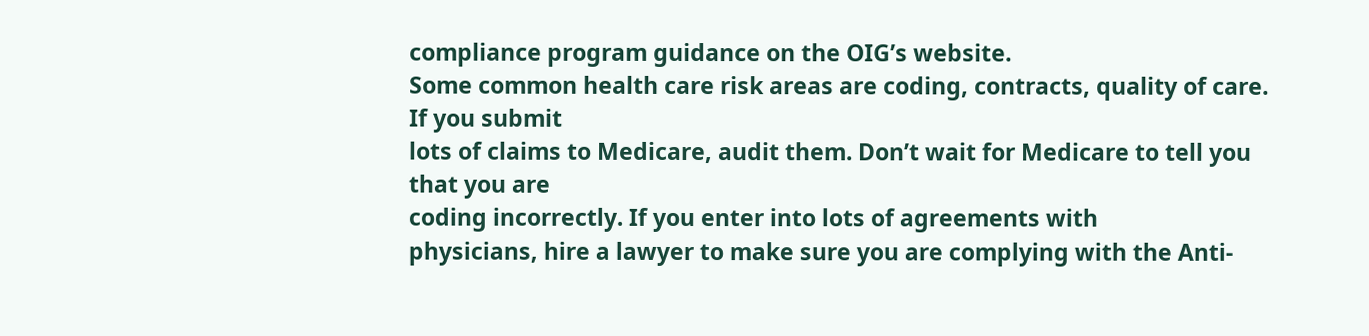compliance program guidance on the OIG’s website.
Some common health care risk areas are coding, contracts, quality of care. If you submit
lots of claims to Medicare, audit them. Don’t wait for Medicare to tell you that you are
coding incorrectly. If you enter into lots of agreements with
physicians, hire a lawyer to make sure you are complying with the Anti-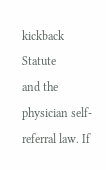kickback Statute
and the physician self-referral law. If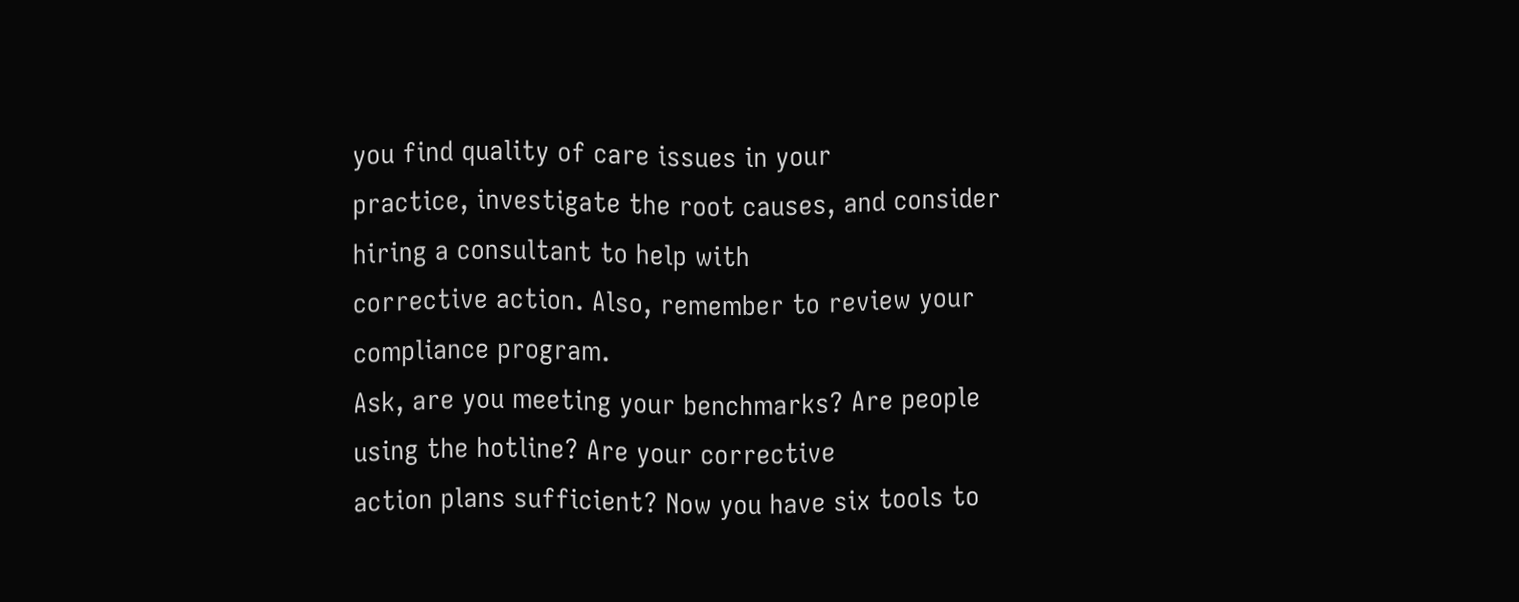you find quality of care issues in your
practice, investigate the root causes, and consider hiring a consultant to help with
corrective action. Also, remember to review your compliance program.
Ask, are you meeting your benchmarks? Are people using the hotline? Are your corrective
action plans sufficient? Now you have six tools to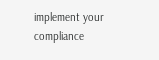implement your compliance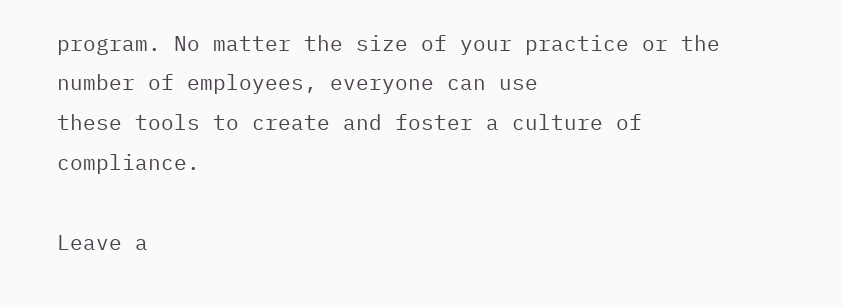program. No matter the size of your practice or the number of employees, everyone can use
these tools to create and foster a culture of compliance.

Leave a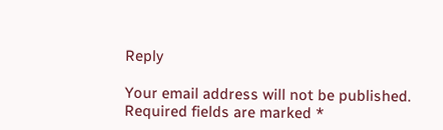Reply

Your email address will not be published. Required fields are marked *